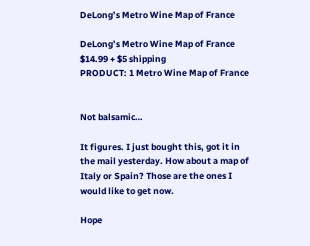DeLong’s Metro Wine Map of France

DeLong’s Metro Wine Map of France
$14.99 + $5 shipping
PRODUCT: 1 Metro Wine Map of France


Not balsamic…

It figures. I just bought this, got it in the mail yesterday. How about a map of Italy or Spain? Those are the ones I would like to get now.

Hope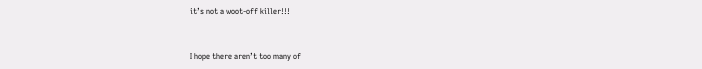it’s not a woot-off killer!!!


I hope there aren’t too many of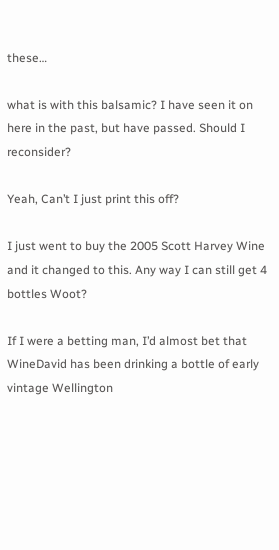these…

what is with this balsamic? I have seen it on here in the past, but have passed. Should I reconsider?

Yeah, Can’t I just print this off?

I just went to buy the 2005 Scott Harvey Wine and it changed to this. Any way I can still get 4 bottles Woot?

If I were a betting man, I’d almost bet that WineDavid has been drinking a bottle of early vintage Wellington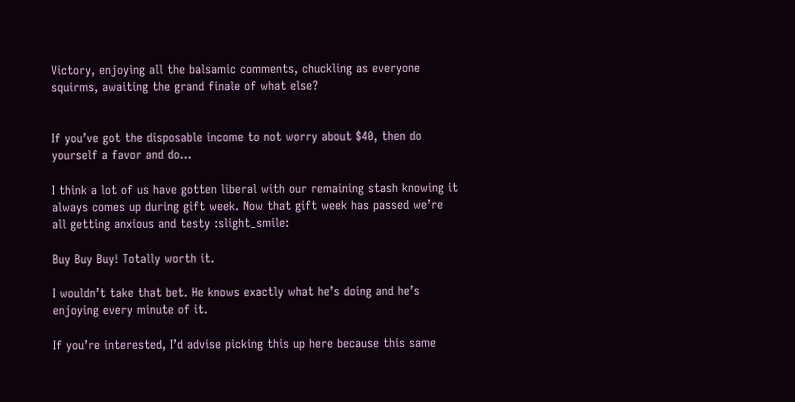Victory, enjoying all the balsamic comments, chuckling as everyone squirms, awaiting the grand finale of what else?


If you’ve got the disposable income to not worry about $40, then do yourself a favor and do…

I think a lot of us have gotten liberal with our remaining stash knowing it always comes up during gift week. Now that gift week has passed we’re all getting anxious and testy :slight_smile:

Buy Buy Buy! Totally worth it.

I wouldn’t take that bet. He knows exactly what he’s doing and he’s enjoying every minute of it.

If you’re interested, I’d advise picking this up here because this same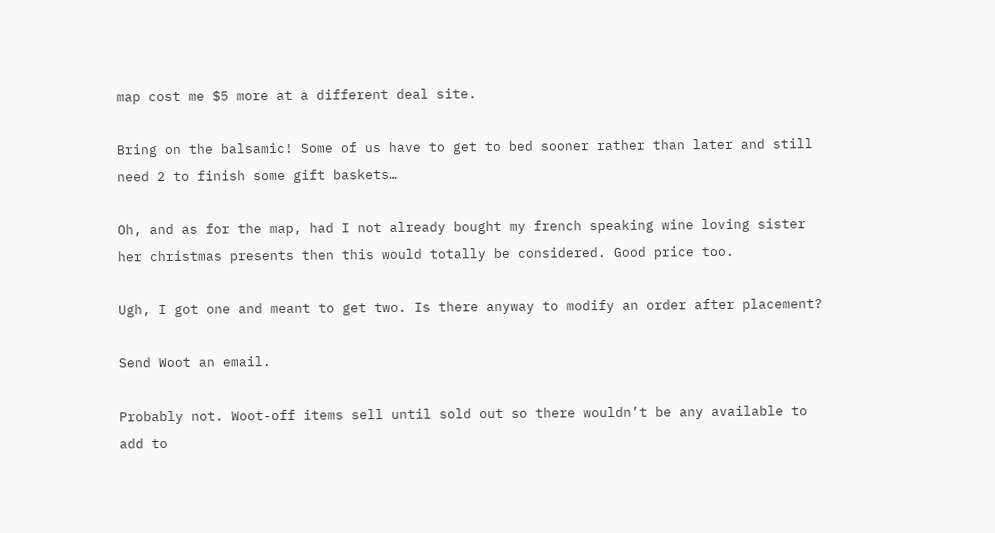map cost me $5 more at a different deal site.

Bring on the balsamic! Some of us have to get to bed sooner rather than later and still need 2 to finish some gift baskets…

Oh, and as for the map, had I not already bought my french speaking wine loving sister her christmas presents then this would totally be considered. Good price too.

Ugh, I got one and meant to get two. Is there anyway to modify an order after placement?

Send Woot an email.

Probably not. Woot-off items sell until sold out so there wouldn’t be any available to add to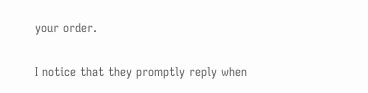your order.

I notice that they promptly reply when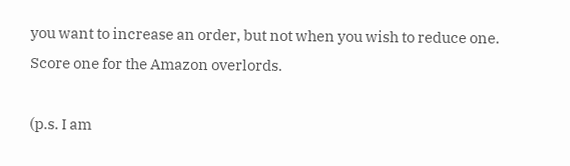you want to increase an order, but not when you wish to reduce one. Score one for the Amazon overlords.

(p.s. I am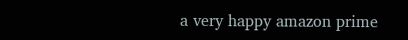a very happy amazon prime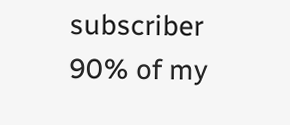subscriber 90% of my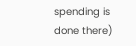spending is done there)